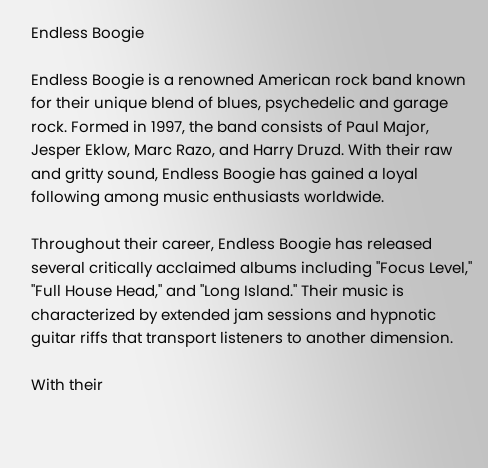Endless Boogie

Endless Boogie is a renowned American rock band known for their unique blend of blues, psychedelic and garage rock. Formed in 1997, the band consists of Paul Major, Jesper Eklow, Marc Razo, and Harry Druzd. With their raw and gritty sound, Endless Boogie has gained a loyal following among music enthusiasts worldwide.

Throughout their career, Endless Boogie has released several critically acclaimed albums including "Focus Level," "Full House Head," and "Long Island." Their music is characterized by extended jam sessions and hypnotic guitar riffs that transport listeners to another dimension.

With their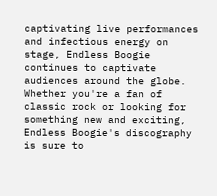captivating live performances and infectious energy on stage, Endless Boogie continues to captivate audiences around the globe. Whether you're a fan of classic rock or looking for something new and exciting, Endless Boogie's discography is sure to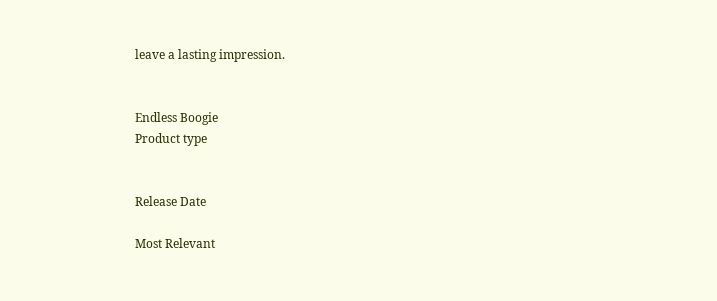leave a lasting impression.


Endless Boogie
Product type


Release Date

Most Relevant